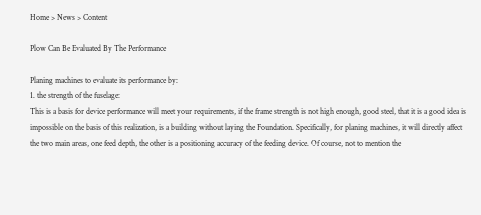Home > News > Content

Plow Can Be Evaluated By The Performance

Planing machines to evaluate its performance by:
1. the strength of the fuselage:
This is a basis for device performance will meet your requirements, if the frame strength is not high enough, good steel, that it is a good idea is impossible on the basis of this realization, is a building without laying the Foundation. Specifically, for planing machines, it will directly affect the two main areas, one feed depth, the other is a positioning accuracy of the feeding device. Of course, not to mention the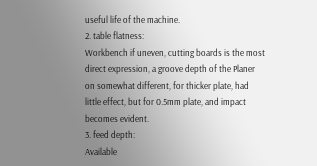useful life of the machine.
2. table flatness:
Workbench if uneven, cutting boards is the most direct expression, a groove depth of the Planer on somewhat different, for thicker plate, had little effect, but for 0.5mm plate, and impact becomes evident.
3. feed depth:
Available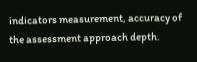indicators measurement, accuracy of the assessment approach depth.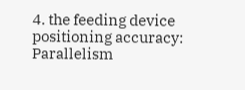4. the feeding device positioning accuracy:
Parallelism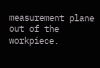measurement plane out of the workpiece.